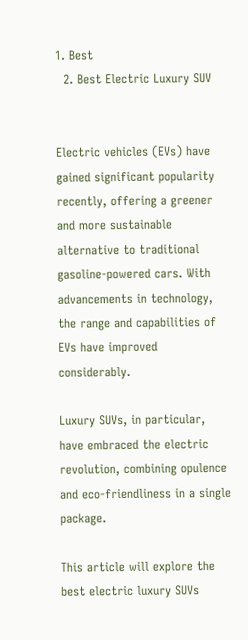1. Best
  2. Best Electric Luxury SUV


Electric vehicles (EVs) have gained significant popularity recently, offering a greener and more sustainable alternative to traditional gasoline-powered cars. With advancements in technology, the range and capabilities of EVs have improved considerably.

Luxury SUVs, in particular, have embraced the electric revolution, combining opulence and eco-friendliness in a single package.

This article will explore the best electric luxury SUVs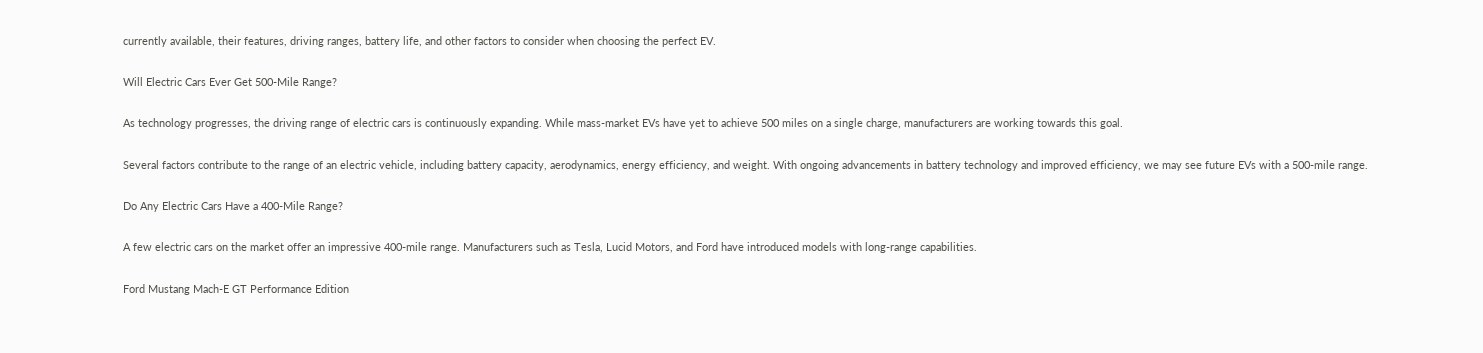currently available, their features, driving ranges, battery life, and other factors to consider when choosing the perfect EV.

Will Electric Cars Ever Get 500-Mile Range?

As technology progresses, the driving range of electric cars is continuously expanding. While mass-market EVs have yet to achieve 500 miles on a single charge, manufacturers are working towards this goal.

Several factors contribute to the range of an electric vehicle, including battery capacity, aerodynamics, energy efficiency, and weight. With ongoing advancements in battery technology and improved efficiency, we may see future EVs with a 500-mile range.

Do Any Electric Cars Have a 400-Mile Range?

A few electric cars on the market offer an impressive 400-mile range. Manufacturers such as Tesla, Lucid Motors, and Ford have introduced models with long-range capabilities.

Ford Mustang Mach-E GT Performance Edition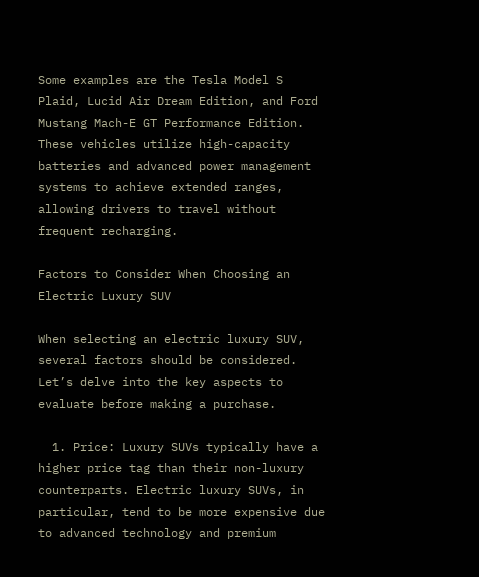Some examples are the Tesla Model S Plaid, Lucid Air Dream Edition, and Ford Mustang Mach-E GT Performance Edition. These vehicles utilize high-capacity batteries and advanced power management systems to achieve extended ranges, allowing drivers to travel without frequent recharging.

Factors to Consider When Choosing an Electric Luxury SUV

When selecting an electric luxury SUV, several factors should be considered. Let’s delve into the key aspects to evaluate before making a purchase.

  1. Price: Luxury SUVs typically have a higher price tag than their non-luxury counterparts. Electric luxury SUVs, in particular, tend to be more expensive due to advanced technology and premium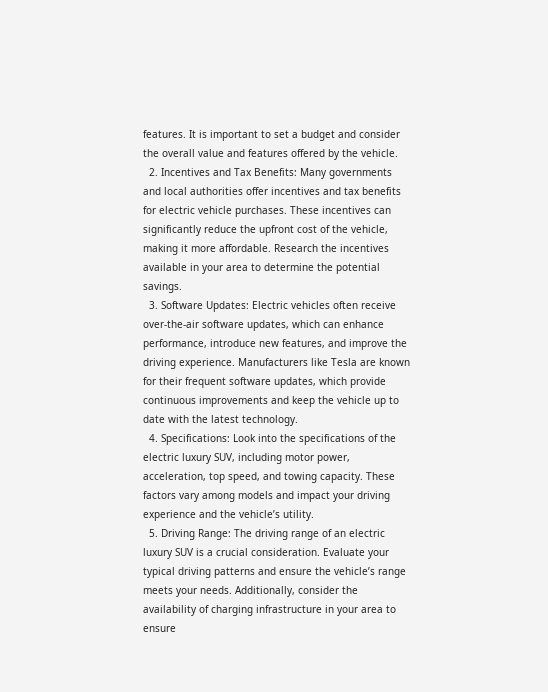features. It is important to set a budget and consider the overall value and features offered by the vehicle.
  2. Incentives and Tax Benefits: Many governments and local authorities offer incentives and tax benefits for electric vehicle purchases. These incentives can significantly reduce the upfront cost of the vehicle, making it more affordable. Research the incentives available in your area to determine the potential savings.
  3. Software Updates: Electric vehicles often receive over-the-air software updates, which can enhance performance, introduce new features, and improve the driving experience. Manufacturers like Tesla are known for their frequent software updates, which provide continuous improvements and keep the vehicle up to date with the latest technology.
  4. Specifications: Look into the specifications of the electric luxury SUV, including motor power, acceleration, top speed, and towing capacity. These factors vary among models and impact your driving experience and the vehicle’s utility.
  5. Driving Range: The driving range of an electric luxury SUV is a crucial consideration. Evaluate your typical driving patterns and ensure the vehicle’s range meets your needs. Additionally, consider the availability of charging infrastructure in your area to ensure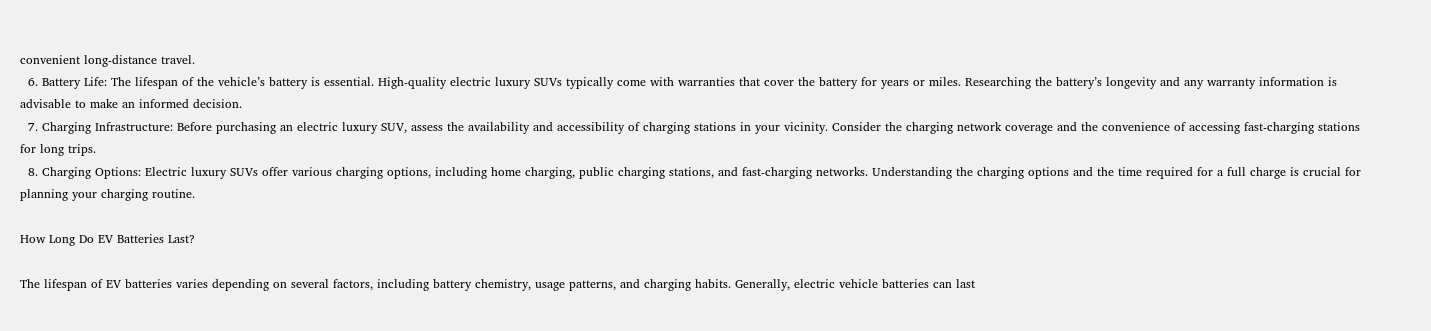convenient long-distance travel.
  6. Battery Life: The lifespan of the vehicle’s battery is essential. High-quality electric luxury SUVs typically come with warranties that cover the battery for years or miles. Researching the battery’s longevity and any warranty information is advisable to make an informed decision.
  7. Charging Infrastructure: Before purchasing an electric luxury SUV, assess the availability and accessibility of charging stations in your vicinity. Consider the charging network coverage and the convenience of accessing fast-charging stations for long trips.
  8. Charging Options: Electric luxury SUVs offer various charging options, including home charging, public charging stations, and fast-charging networks. Understanding the charging options and the time required for a full charge is crucial for planning your charging routine.

How Long Do EV Batteries Last?

The lifespan of EV batteries varies depending on several factors, including battery chemistry, usage patterns, and charging habits. Generally, electric vehicle batteries can last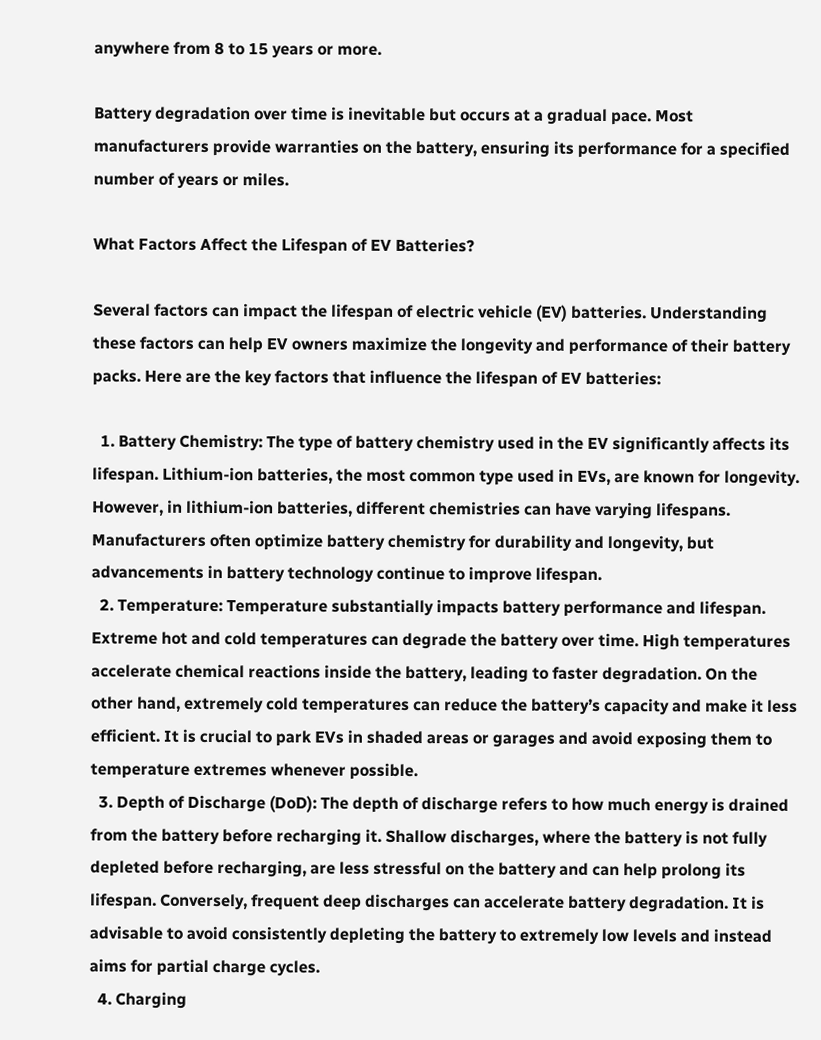anywhere from 8 to 15 years or more.

Battery degradation over time is inevitable but occurs at a gradual pace. Most manufacturers provide warranties on the battery, ensuring its performance for a specified number of years or miles.

What Factors Affect the Lifespan of EV Batteries?

Several factors can impact the lifespan of electric vehicle (EV) batteries. Understanding these factors can help EV owners maximize the longevity and performance of their battery packs. Here are the key factors that influence the lifespan of EV batteries:

  1. Battery Chemistry: The type of battery chemistry used in the EV significantly affects its lifespan. Lithium-ion batteries, the most common type used in EVs, are known for longevity. However, in lithium-ion batteries, different chemistries can have varying lifespans. Manufacturers often optimize battery chemistry for durability and longevity, but advancements in battery technology continue to improve lifespan.
  2. Temperature: Temperature substantially impacts battery performance and lifespan. Extreme hot and cold temperatures can degrade the battery over time. High temperatures accelerate chemical reactions inside the battery, leading to faster degradation. On the other hand, extremely cold temperatures can reduce the battery’s capacity and make it less efficient. It is crucial to park EVs in shaded areas or garages and avoid exposing them to temperature extremes whenever possible.
  3. Depth of Discharge (DoD): The depth of discharge refers to how much energy is drained from the battery before recharging it. Shallow discharges, where the battery is not fully depleted before recharging, are less stressful on the battery and can help prolong its lifespan. Conversely, frequent deep discharges can accelerate battery degradation. It is advisable to avoid consistently depleting the battery to extremely low levels and instead aims for partial charge cycles.
  4. Charging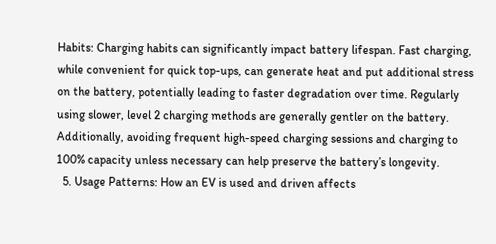Habits: Charging habits can significantly impact battery lifespan. Fast charging, while convenient for quick top-ups, can generate heat and put additional stress on the battery, potentially leading to faster degradation over time. Regularly using slower, level 2 charging methods are generally gentler on the battery. Additionally, avoiding frequent high-speed charging sessions and charging to 100% capacity unless necessary can help preserve the battery’s longevity.
  5. Usage Patterns: How an EV is used and driven affects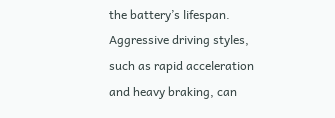the battery’s lifespan. Aggressive driving styles, such as rapid acceleration and heavy braking, can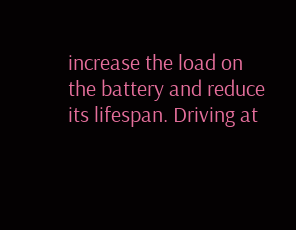increase the load on the battery and reduce its lifespan. Driving at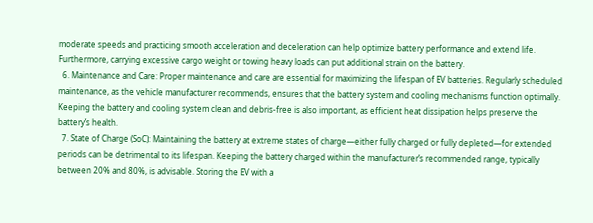moderate speeds and practicing smooth acceleration and deceleration can help optimize battery performance and extend life. Furthermore, carrying excessive cargo weight or towing heavy loads can put additional strain on the battery.
  6. Maintenance and Care: Proper maintenance and care are essential for maximizing the lifespan of EV batteries. Regularly scheduled maintenance, as the vehicle manufacturer recommends, ensures that the battery system and cooling mechanisms function optimally. Keeping the battery and cooling system clean and debris-free is also important, as efficient heat dissipation helps preserve the battery’s health.
  7. State of Charge (SoC): Maintaining the battery at extreme states of charge—either fully charged or fully depleted—for extended periods can be detrimental to its lifespan. Keeping the battery charged within the manufacturer’s recommended range, typically between 20% and 80%, is advisable. Storing the EV with a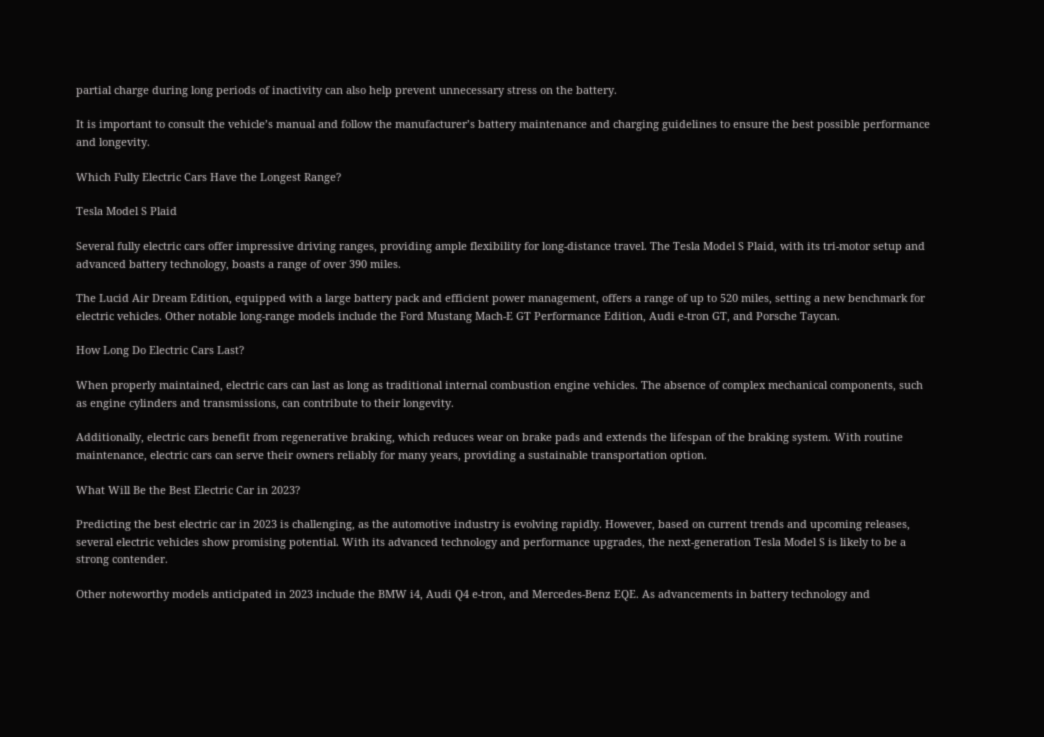partial charge during long periods of inactivity can also help prevent unnecessary stress on the battery.

It is important to consult the vehicle’s manual and follow the manufacturer’s battery maintenance and charging guidelines to ensure the best possible performance and longevity.

Which Fully Electric Cars Have the Longest Range?

Tesla Model S Plaid

Several fully electric cars offer impressive driving ranges, providing ample flexibility for long-distance travel. The Tesla Model S Plaid, with its tri-motor setup and advanced battery technology, boasts a range of over 390 miles.

The Lucid Air Dream Edition, equipped with a large battery pack and efficient power management, offers a range of up to 520 miles, setting a new benchmark for electric vehicles. Other notable long-range models include the Ford Mustang Mach-E GT Performance Edition, Audi e-tron GT, and Porsche Taycan.

How Long Do Electric Cars Last?

When properly maintained, electric cars can last as long as traditional internal combustion engine vehicles. The absence of complex mechanical components, such as engine cylinders and transmissions, can contribute to their longevity.

Additionally, electric cars benefit from regenerative braking, which reduces wear on brake pads and extends the lifespan of the braking system. With routine maintenance, electric cars can serve their owners reliably for many years, providing a sustainable transportation option.

What Will Be the Best Electric Car in 2023?

Predicting the best electric car in 2023 is challenging, as the automotive industry is evolving rapidly. However, based on current trends and upcoming releases, several electric vehicles show promising potential. With its advanced technology and performance upgrades, the next-generation Tesla Model S is likely to be a strong contender.

Other noteworthy models anticipated in 2023 include the BMW i4, Audi Q4 e-tron, and Mercedes-Benz EQE. As advancements in battery technology and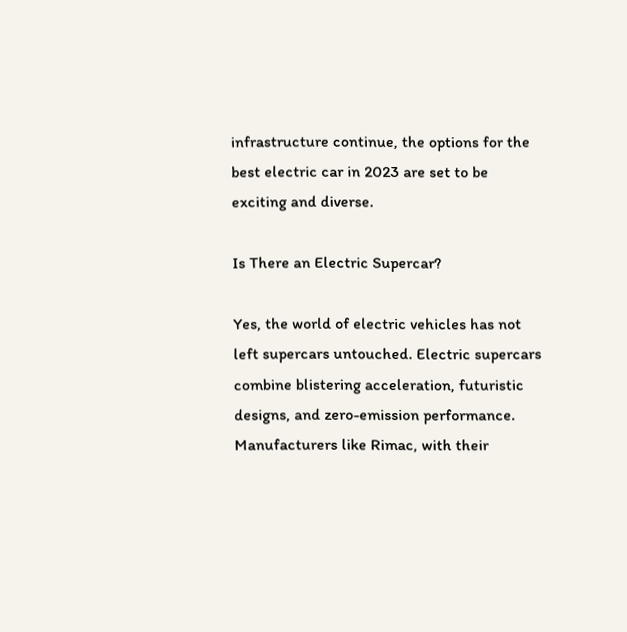infrastructure continue, the options for the best electric car in 2023 are set to be exciting and diverse.

Is There an Electric Supercar?

Yes, the world of electric vehicles has not left supercars untouched. Electric supercars combine blistering acceleration, futuristic designs, and zero-emission performance. Manufacturers like Rimac, with their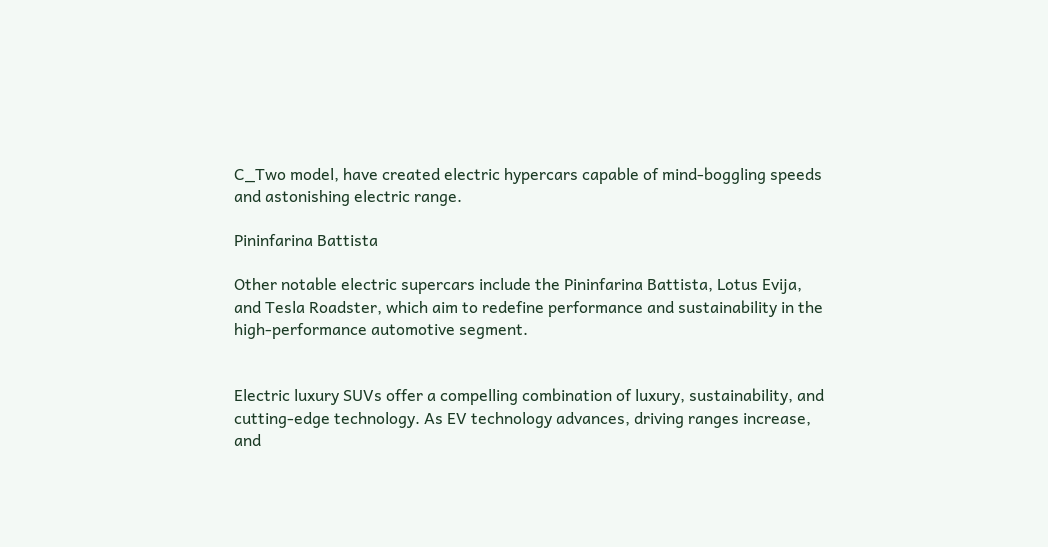C_Two model, have created electric hypercars capable of mind-boggling speeds and astonishing electric range.

Pininfarina Battista

Other notable electric supercars include the Pininfarina Battista, Lotus Evija, and Tesla Roadster, which aim to redefine performance and sustainability in the high-performance automotive segment.


Electric luxury SUVs offer a compelling combination of luxury, sustainability, and cutting-edge technology. As EV technology advances, driving ranges increase, and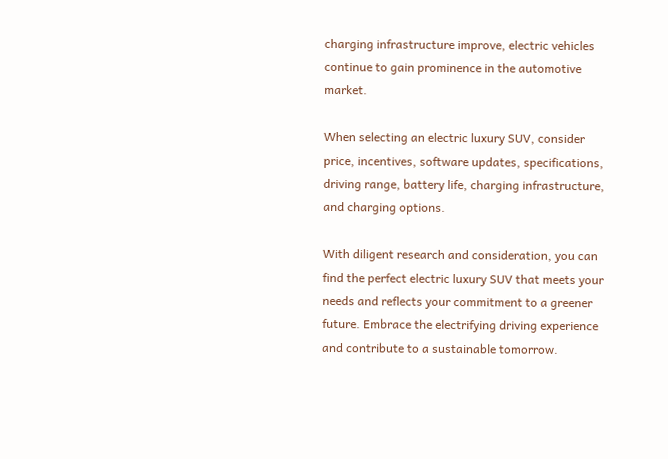charging infrastructure improve, electric vehicles continue to gain prominence in the automotive market.

When selecting an electric luxury SUV, consider price, incentives, software updates, specifications, driving range, battery life, charging infrastructure, and charging options.

With diligent research and consideration, you can find the perfect electric luxury SUV that meets your needs and reflects your commitment to a greener future. Embrace the electrifying driving experience and contribute to a sustainable tomorrow.